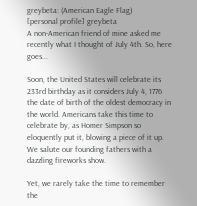greybeta: (American Eagle Flag)
[personal profile] greybeta
A non-American friend of mine asked me recently what I thought of July 4th. So, here goes...

Soon, the United States will celebrate its 233rd birthday as it considers July 4, 1776 the date of birth of the oldest democracy in the world. Americans take this time to celebrate by, as Homer Simpson so eloquently put it, blowing a piece of it up. We salute our founding fathers with a dazzling fireworks show.

Yet, we rarely take the time to remember the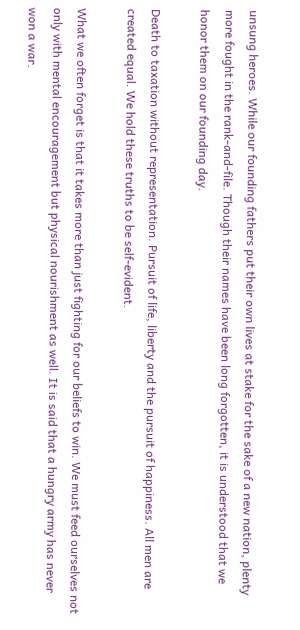unsung heroes. While our founding fathers put their own lives at stake for the sake of a new nation, plenty more fought in the rank-and-file. Though their names have been long forgotten, it is understood that we honor them on our founding day.

Death to taxation without representation. Pursuit of life, liberty and the pursuit of happiness. All men are created equal. We hold these truths to be self-evident.

What we often forget is that it takes more than just fighting for our beliefs to win. We must feed ourselves not only with mental encouragement but physical nourishment as well. It is said that a hungry army has never won a war.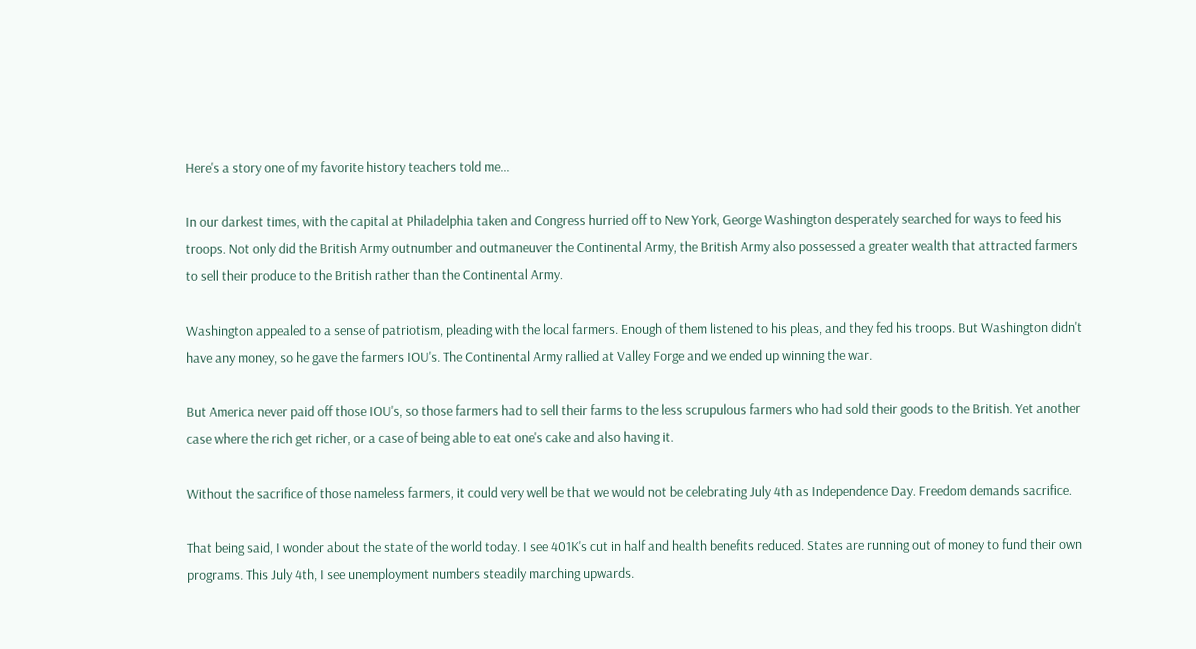Here's a story one of my favorite history teachers told me...

In our darkest times, with the capital at Philadelphia taken and Congress hurried off to New York, George Washington desperately searched for ways to feed his troops. Not only did the British Army outnumber and outmaneuver the Continental Army, the British Army also possessed a greater wealth that attracted farmers to sell their produce to the British rather than the Continental Army.

Washington appealed to a sense of patriotism, pleading with the local farmers. Enough of them listened to his pleas, and they fed his troops. But Washington didn't have any money, so he gave the farmers IOU's. The Continental Army rallied at Valley Forge and we ended up winning the war.

But America never paid off those IOU's, so those farmers had to sell their farms to the less scrupulous farmers who had sold their goods to the British. Yet another case where the rich get richer, or a case of being able to eat one's cake and also having it.

Without the sacrifice of those nameless farmers, it could very well be that we would not be celebrating July 4th as Independence Day. Freedom demands sacrifice.

That being said, I wonder about the state of the world today. I see 401K's cut in half and health benefits reduced. States are running out of money to fund their own programs. This July 4th, I see unemployment numbers steadily marching upwards.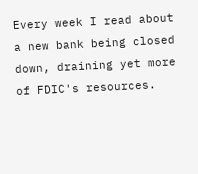Every week I read about a new bank being closed down, draining yet more of FDIC's resources.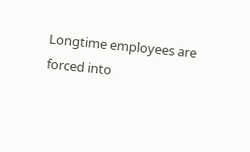Longtime employees are forced into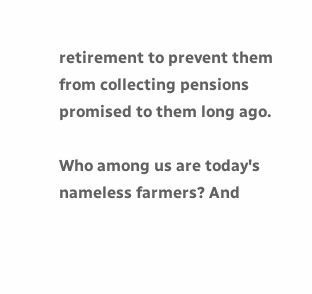retirement to prevent them from collecting pensions promised to them long ago.

Who among us are today's nameless farmers? And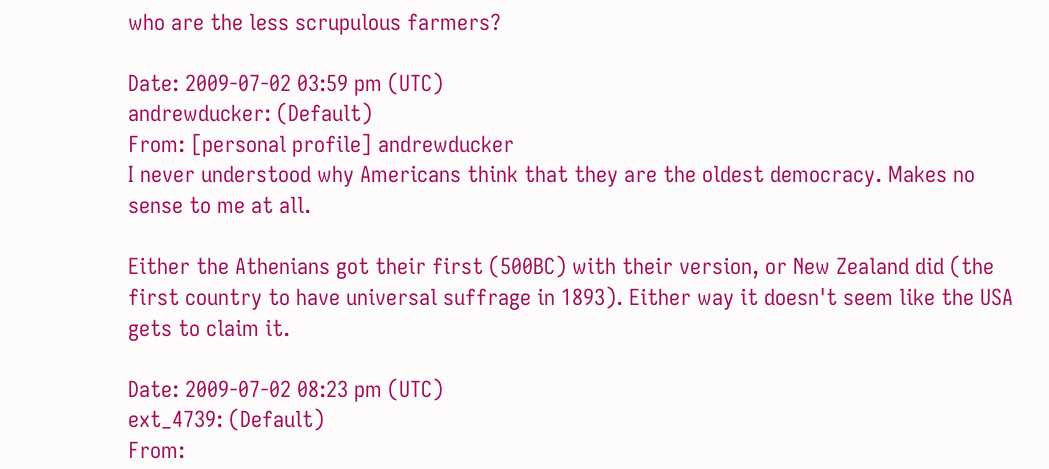who are the less scrupulous farmers?

Date: 2009-07-02 03:59 pm (UTC)
andrewducker: (Default)
From: [personal profile] andrewducker
I never understood why Americans think that they are the oldest democracy. Makes no sense to me at all.

Either the Athenians got their first (500BC) with their version, or New Zealand did (the first country to have universal suffrage in 1893). Either way it doesn't seem like the USA gets to claim it.

Date: 2009-07-02 08:23 pm (UTC)
ext_4739: (Default)
From: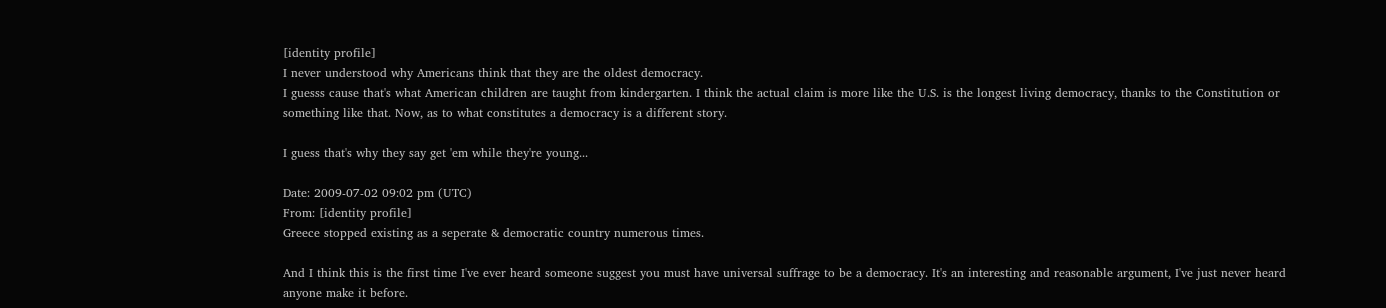[identity profile]
I never understood why Americans think that they are the oldest democracy.
I guesss cause that's what American children are taught from kindergarten. I think the actual claim is more like the U.S. is the longest living democracy, thanks to the Constitution or something like that. Now, as to what constitutes a democracy is a different story.

I guess that's why they say get 'em while they're young...

Date: 2009-07-02 09:02 pm (UTC)
From: [identity profile]
Greece stopped existing as a seperate & democratic country numerous times.

And I think this is the first time I've ever heard someone suggest you must have universal suffrage to be a democracy. It's an interesting and reasonable argument, I've just never heard anyone make it before.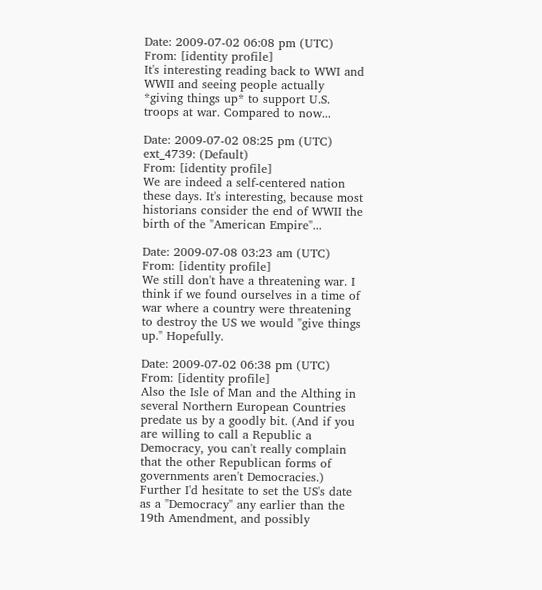Date: 2009-07-02 06:08 pm (UTC)
From: [identity profile]
It's interesting reading back to WWI and WWII and seeing people actually *giving things up* to support U.S. troops at war. Compared to now...

Date: 2009-07-02 08:25 pm (UTC)
ext_4739: (Default)
From: [identity profile]
We are indeed a self-centered nation these days. It's interesting, because most historians consider the end of WWII the birth of the "American Empire"...

Date: 2009-07-08 03:23 am (UTC)
From: [identity profile]
We still don't have a threatening war. I think if we found ourselves in a time of war where a country were threatening to destroy the US we would "give things up." Hopefully.

Date: 2009-07-02 06:38 pm (UTC)
From: [identity profile]
Also the Isle of Man and the Althing in several Northern European Countries predate us by a goodly bit. (And if you are willing to call a Republic a Democracy, you can't really complain that the other Republican forms of governments aren't Democracies.)
Further I'd hesitate to set the US's date as a "Democracy" any earlier than the 19th Amendment, and possibly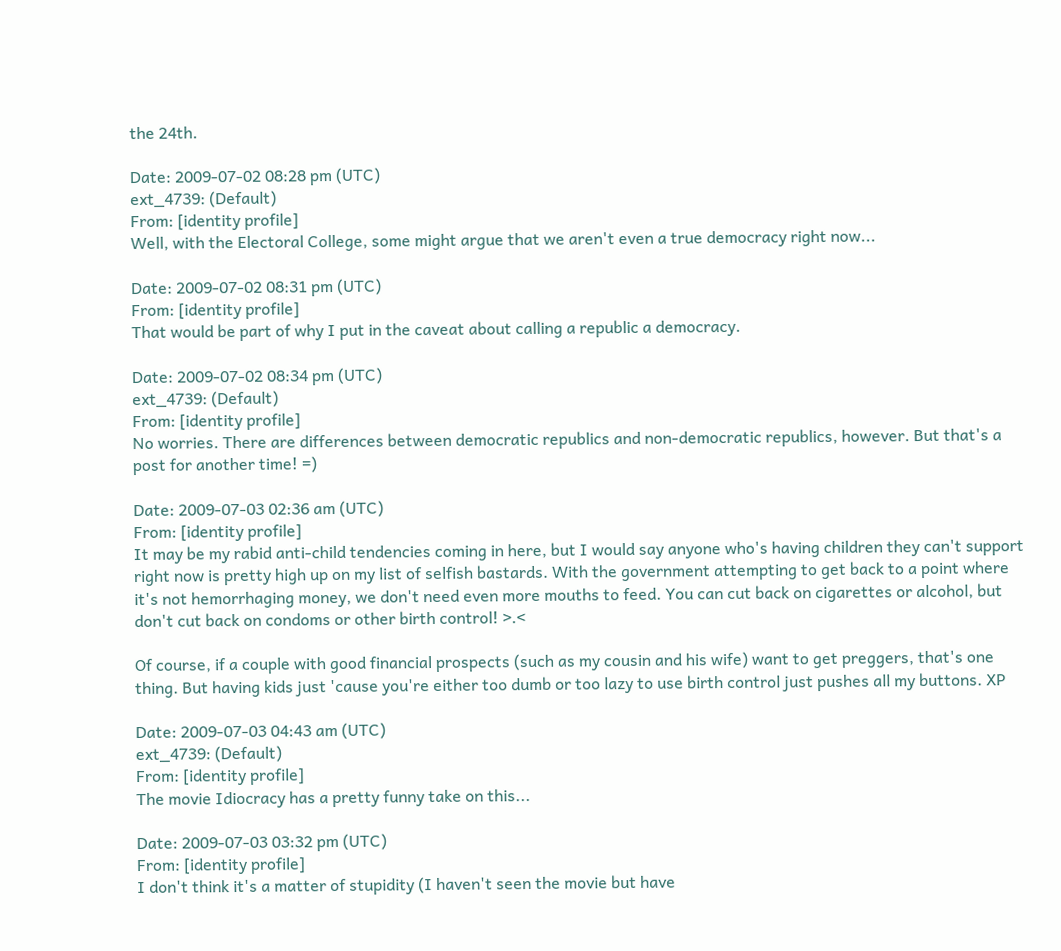the 24th.

Date: 2009-07-02 08:28 pm (UTC)
ext_4739: (Default)
From: [identity profile]
Well, with the Electoral College, some might argue that we aren't even a true democracy right now...

Date: 2009-07-02 08:31 pm (UTC)
From: [identity profile]
That would be part of why I put in the caveat about calling a republic a democracy.

Date: 2009-07-02 08:34 pm (UTC)
ext_4739: (Default)
From: [identity profile]
No worries. There are differences between democratic republics and non-democratic republics, however. But that's a post for another time! =)

Date: 2009-07-03 02:36 am (UTC)
From: [identity profile]
It may be my rabid anti-child tendencies coming in here, but I would say anyone who's having children they can't support right now is pretty high up on my list of selfish bastards. With the government attempting to get back to a point where it's not hemorrhaging money, we don't need even more mouths to feed. You can cut back on cigarettes or alcohol, but don't cut back on condoms or other birth control! >.<

Of course, if a couple with good financial prospects (such as my cousin and his wife) want to get preggers, that's one thing. But having kids just 'cause you're either too dumb or too lazy to use birth control just pushes all my buttons. XP

Date: 2009-07-03 04:43 am (UTC)
ext_4739: (Default)
From: [identity profile]
The movie Idiocracy has a pretty funny take on this...

Date: 2009-07-03 03:32 pm (UTC)
From: [identity profile]
I don't think it's a matter of stupidity (I haven't seen the movie but have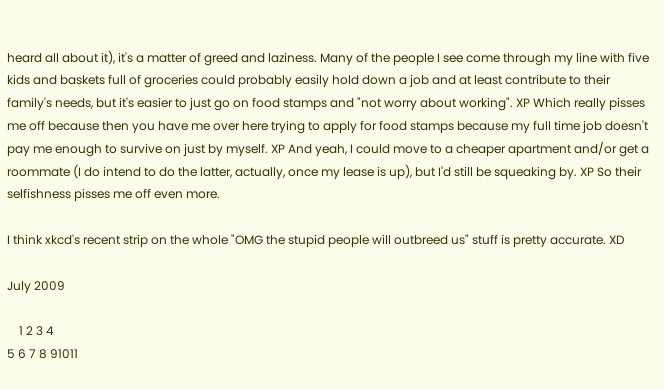heard all about it), it's a matter of greed and laziness. Many of the people I see come through my line with five kids and baskets full of groceries could probably easily hold down a job and at least contribute to their family's needs, but it's easier to just go on food stamps and "not worry about working". XP Which really pisses me off because then you have me over here trying to apply for food stamps because my full time job doesn't pay me enough to survive on just by myself. XP And yeah, I could move to a cheaper apartment and/or get a roommate (I do intend to do the latter, actually, once my lease is up), but I'd still be squeaking by. XP So their selfishness pisses me off even more.

I think xkcd's recent strip on the whole "OMG the stupid people will outbreed us" stuff is pretty accurate. XD

July 2009

    1 2 3 4
5 6 7 8 91011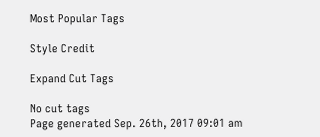Most Popular Tags

Style Credit

Expand Cut Tags

No cut tags
Page generated Sep. 26th, 2017 09:01 am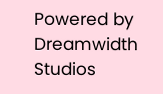Powered by Dreamwidth Studios